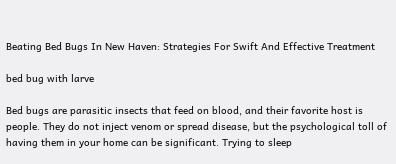Beating Bed Bugs In New Haven: Strategies For Swift And Effective Treatment

bed bug with larve

Bed bugs are parasitic insects that feed on blood, and their favorite host is people. They do not inject venom or spread disease, but the psychological toll of having them in your home can be significant. Trying to sleep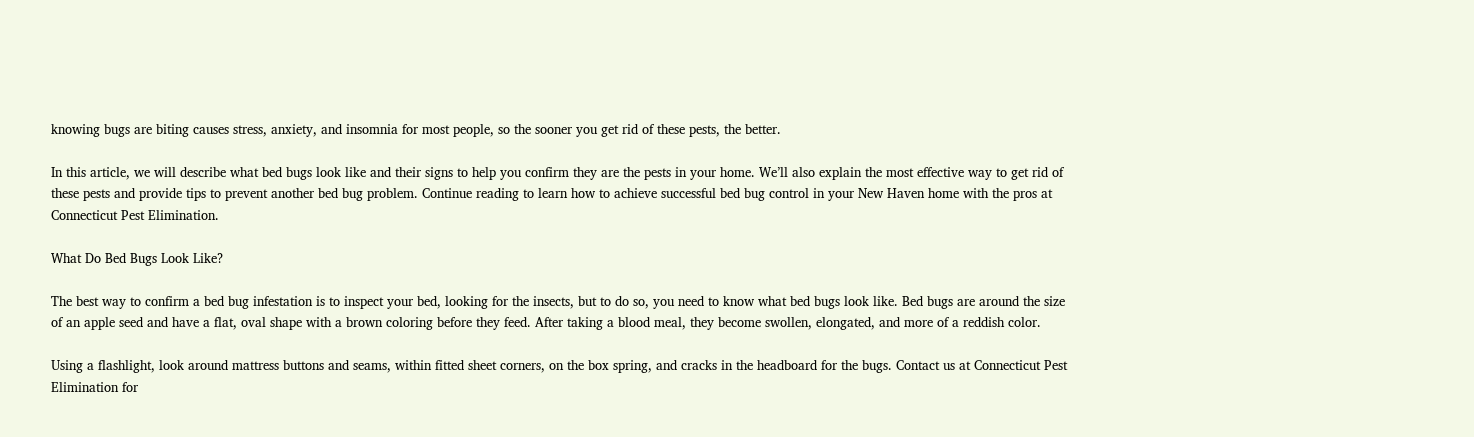knowing bugs are biting causes stress, anxiety, and insomnia for most people, so the sooner you get rid of these pests, the better.

In this article, we will describe what bed bugs look like and their signs to help you confirm they are the pests in your home. We’ll also explain the most effective way to get rid of these pests and provide tips to prevent another bed bug problem. Continue reading to learn how to achieve successful bed bug control in your New Haven home with the pros at Connecticut Pest Elimination.

What Do Bed Bugs Look Like?

The best way to confirm a bed bug infestation is to inspect your bed, looking for the insects, but to do so, you need to know what bed bugs look like. Bed bugs are around the size of an apple seed and have a flat, oval shape with a brown coloring before they feed. After taking a blood meal, they become swollen, elongated, and more of a reddish color.

Using a flashlight, look around mattress buttons and seams, within fitted sheet corners, on the box spring, and cracks in the headboard for the bugs. Contact us at Connecticut Pest Elimination for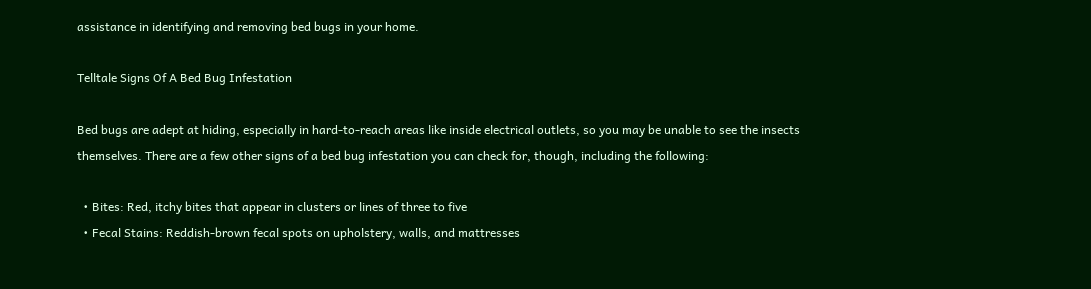assistance in identifying and removing bed bugs in your home.

Telltale Signs Of A Bed Bug Infestation

Bed bugs are adept at hiding, especially in hard-to-reach areas like inside electrical outlets, so you may be unable to see the insects themselves. There are a few other signs of a bed bug infestation you can check for, though, including the following:

  • Bites: Red, itchy bites that appear in clusters or lines of three to five
  • Fecal Stains: Reddish-brown fecal spots on upholstery, walls, and mattresses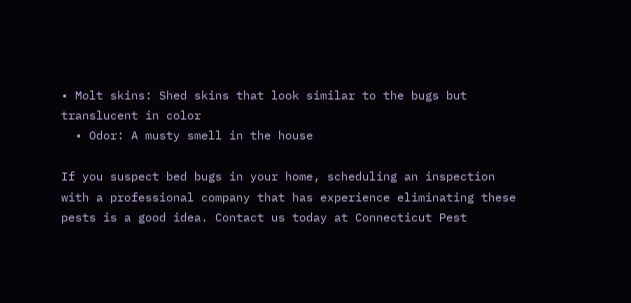• Molt skins: Shed skins that look similar to the bugs but translucent in color
  • Odor: A musty smell in the house

If you suspect bed bugs in your home, scheduling an inspection with a professional company that has experience eliminating these pests is a good idea. Contact us today at Connecticut Pest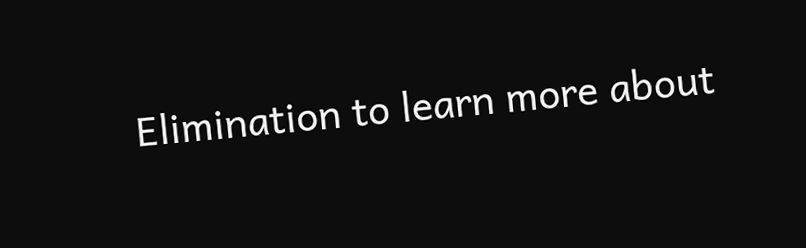Elimination to learn more about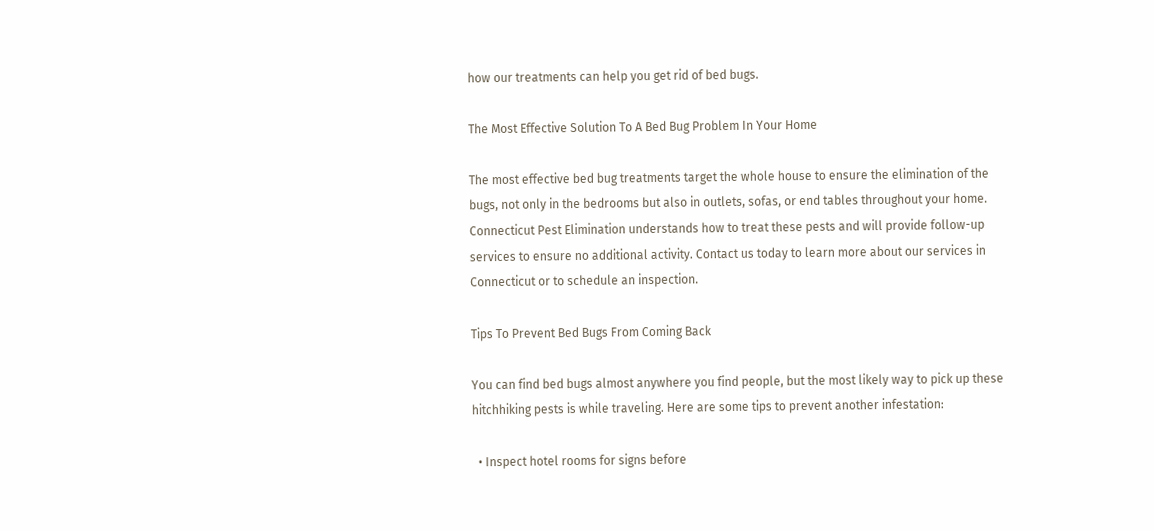how our treatments can help you get rid of bed bugs.

The Most Effective Solution To A Bed Bug Problem In Your Home

The most effective bed bug treatments target the whole house to ensure the elimination of the bugs, not only in the bedrooms but also in outlets, sofas, or end tables throughout your home. Connecticut Pest Elimination understands how to treat these pests and will provide follow-up services to ensure no additional activity. Contact us today to learn more about our services in Connecticut or to schedule an inspection.

Tips To Prevent Bed Bugs From Coming Back

You can find bed bugs almost anywhere you find people, but the most likely way to pick up these hitchhiking pests is while traveling. Here are some tips to prevent another infestation:

  • Inspect hotel rooms for signs before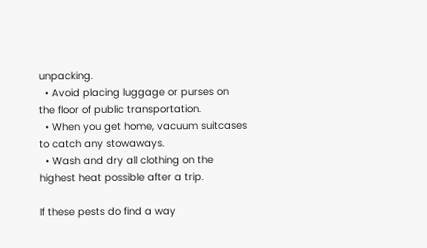unpacking.
  • Avoid placing luggage or purses on the floor of public transportation.
  • When you get home, vacuum suitcases to catch any stowaways.
  • Wash and dry all clothing on the highest heat possible after a trip.

If these pests do find a way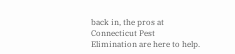back in, the pros at Connecticut Pest Elimination are here to help.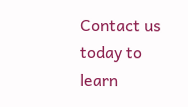Contact us today to learn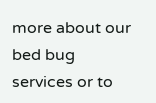more about our bed bug services or to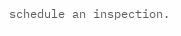schedule an inspection.